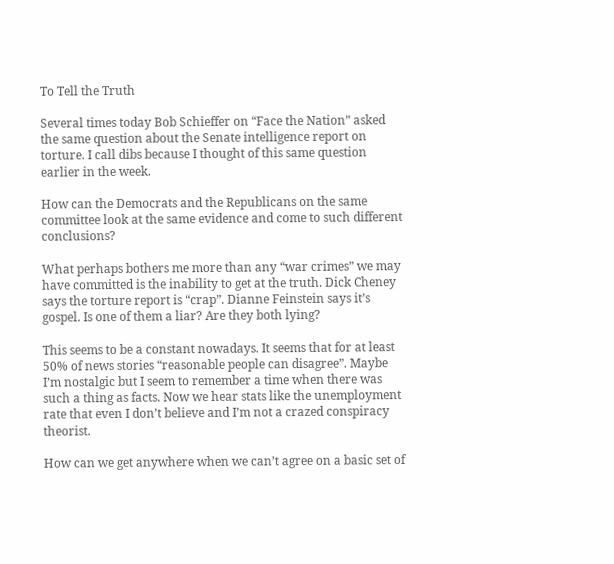To Tell the Truth

Several times today Bob Schieffer on “Face the Nation” asked the same question about the Senate intelligence report on torture. I call dibs because I thought of this same question earlier in the week.

How can the Democrats and the Republicans on the same committee look at the same evidence and come to such different conclusions?

What perhaps bothers me more than any “war crimes” we may have committed is the inability to get at the truth. Dick Cheney says the torture report is “crap”. Dianne Feinstein says it’s gospel. Is one of them a liar? Are they both lying?

This seems to be a constant nowadays. It seems that for at least 50% of news stories “reasonable people can disagree”. Maybe I’m nostalgic but I seem to remember a time when there was such a thing as facts. Now we hear stats like the unemployment rate that even I don’t believe and I’m not a crazed conspiracy theorist.

How can we get anywhere when we can’t agree on a basic set of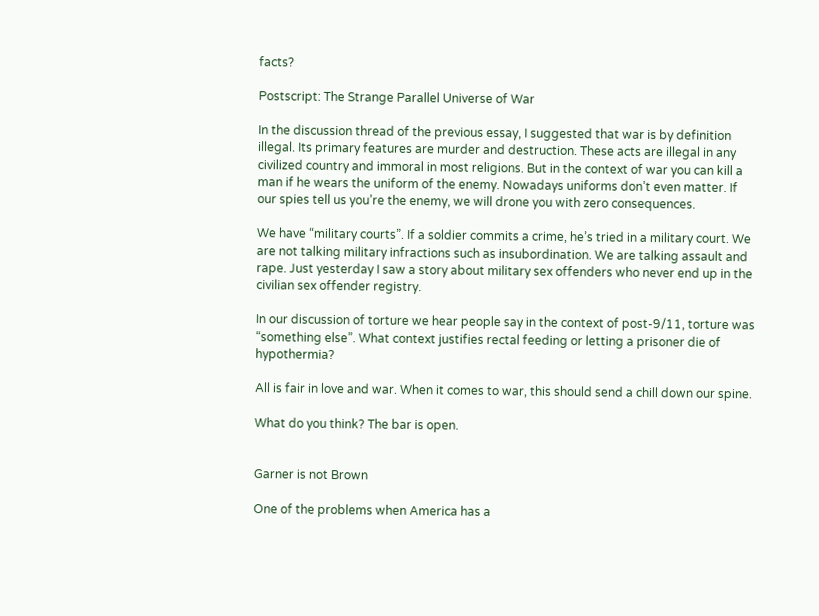facts?

Postscript: The Strange Parallel Universe of War

In the discussion thread of the previous essay, I suggested that war is by definition illegal. Its primary features are murder and destruction. These acts are illegal in any civilized country and immoral in most religions. But in the context of war you can kill a man if he wears the uniform of the enemy. Nowadays uniforms don’t even matter. If our spies tell us you’re the enemy, we will drone you with zero consequences.

We have “military courts”. If a soldier commits a crime, he’s tried in a military court. We are not talking military infractions such as insubordination. We are talking assault and rape. Just yesterday I saw a story about military sex offenders who never end up in the civilian sex offender registry.

In our discussion of torture we hear people say in the context of post-9/11, torture was “something else”. What context justifies rectal feeding or letting a prisoner die of hypothermia?

All is fair in love and war. When it comes to war, this should send a chill down our spine.

What do you think? The bar is open.


Garner is not Brown

One of the problems when America has a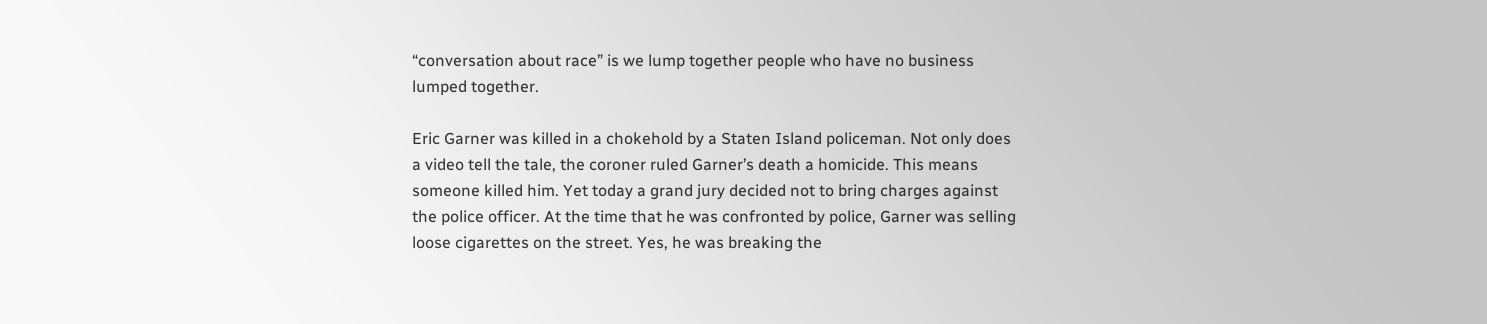“conversation about race” is we lump together people who have no business lumped together.

Eric Garner was killed in a chokehold by a Staten Island policeman. Not only does a video tell the tale, the coroner ruled Garner’s death a homicide. This means someone killed him. Yet today a grand jury decided not to bring charges against the police officer. At the time that he was confronted by police, Garner was selling loose cigarettes on the street. Yes, he was breaking the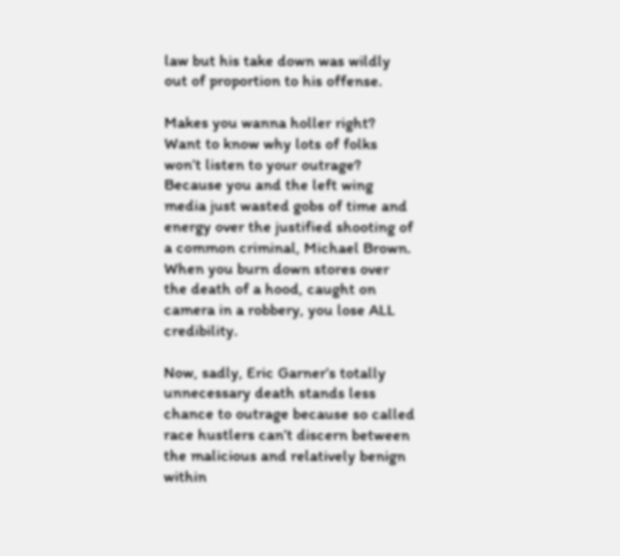law but his take down was wildly out of proportion to his offense.

Makes you wanna holler right? Want to know why lots of folks won’t listen to your outrage? Because you and the left wing media just wasted gobs of time and energy over the justified shooting of a common criminal, Michael Brown. When you burn down stores over the death of a hood, caught on camera in a robbery, you lose ALL credibility.

Now, sadly, Eric Garner’s totally unnecessary death stands less chance to outrage because so called race hustlers can’t discern between the malicious and relatively benign within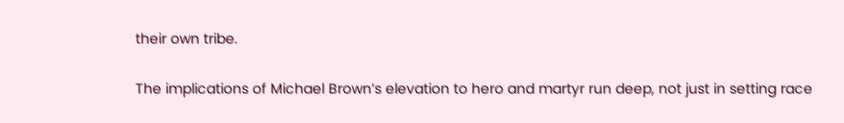their own tribe.

The implications of Michael Brown’s elevation to hero and martyr run deep, not just in setting race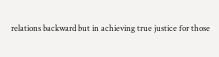relations backward but in achieving true justice for those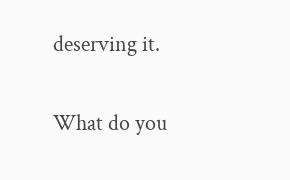deserving it.

What do you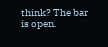think? The bar is open.